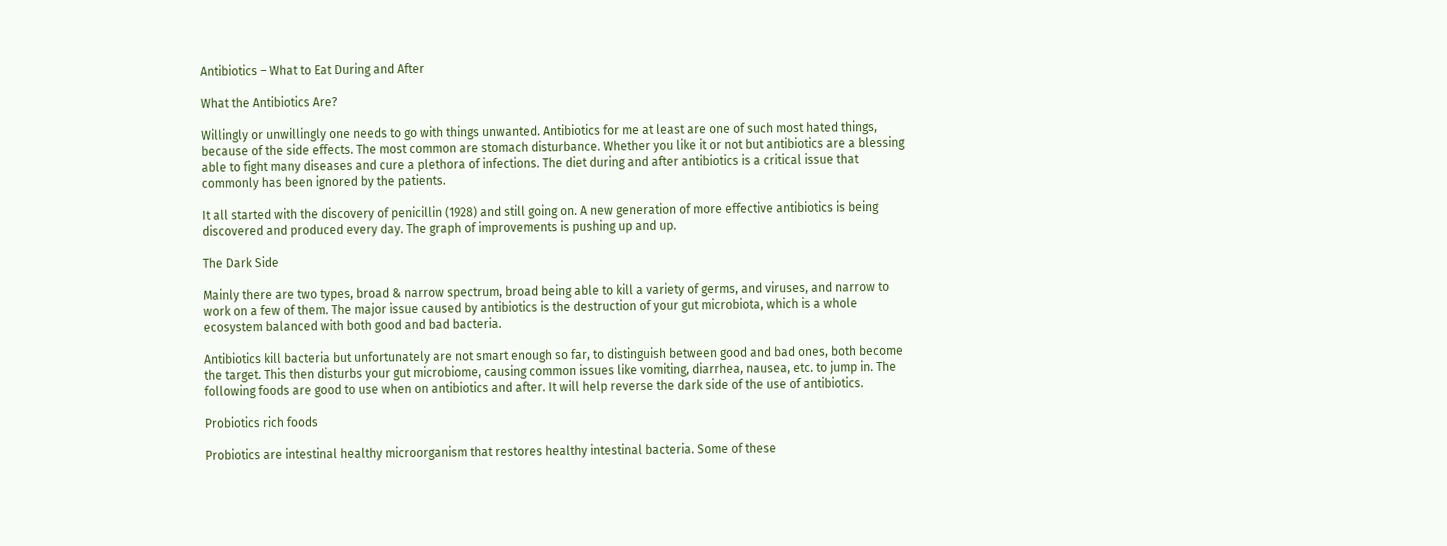Antibiotics – What to Eat During and After

What the Antibiotics Are?

Willingly or unwillingly one needs to go with things unwanted. Antibiotics for me at least are one of such most hated things, because of the side effects. The most common are stomach disturbance. Whether you like it or not but antibiotics are a blessing able to fight many diseases and cure a plethora of infections. The diet during and after antibiotics is a critical issue that commonly has been ignored by the patients.

It all started with the discovery of penicillin (1928) and still going on. A new generation of more effective antibiotics is being discovered and produced every day. The graph of improvements is pushing up and up.

The Dark Side

Mainly there are two types, broad & narrow spectrum, broad being able to kill a variety of germs, and viruses, and narrow to work on a few of them. The major issue caused by antibiotics is the destruction of your gut microbiota, which is a whole ecosystem balanced with both good and bad bacteria.

Antibiotics kill bacteria but unfortunately are not smart enough so far, to distinguish between good and bad ones, both become the target. This then disturbs your gut microbiome, causing common issues like vomiting, diarrhea, nausea, etc. to jump in. The following foods are good to use when on antibiotics and after. It will help reverse the dark side of the use of antibiotics.

Probiotics rich foods

Probiotics are intestinal healthy microorganism that restores healthy intestinal bacteria. Some of these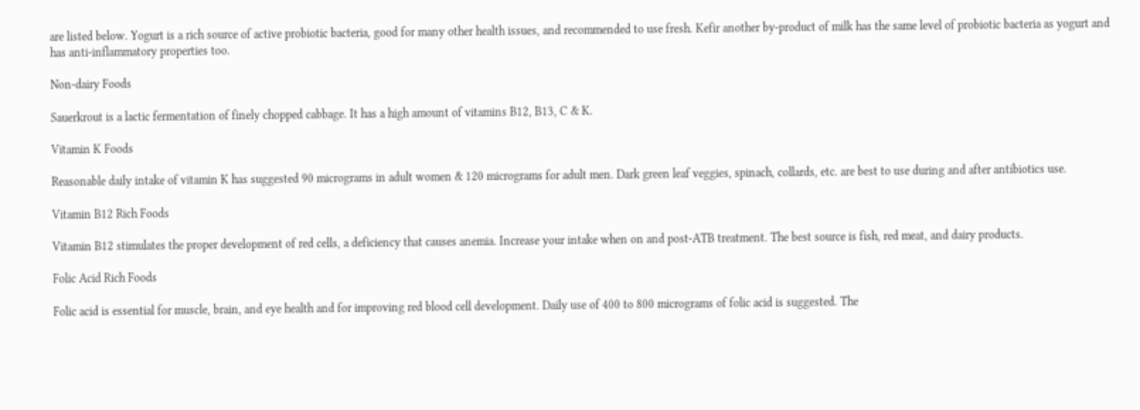are listed below. Yogurt is a rich source of active probiotic bacteria, good for many other health issues, and recommended to use fresh. Kefir another by-product of milk has the same level of probiotic bacteria as yogurt and has anti-inflammatory properties too.

Non-dairy Foods

Sauerkrout is a lactic fermentation of finely chopped cabbage. It has a high amount of vitamins B12, B13, C & K.

Vitamin K Foods

Reasonable daily intake of vitamin K has suggested 90 micrograms in adult women & 120 micrograms for adult men. Dark green leaf veggies, spinach, collards, etc. are best to use during and after antibiotics use.

Vitamin B12 Rich Foods

Vitamin B12 stimulates the proper development of red cells, a deficiency that causes anemia. Increase your intake when on and post-ATB treatment. The best source is fish, red meat, and dairy products.

Folic Acid Rich Foods

Folic acid is essential for muscle, brain, and eye health and for improving red blood cell development. Daily use of 400 to 800 micrograms of folic acid is suggested. The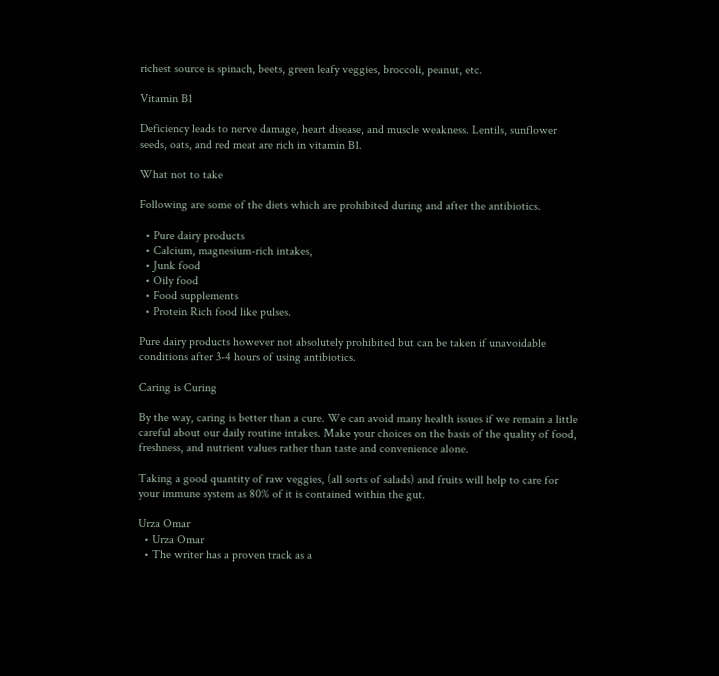richest source is spinach, beets, green leafy veggies, broccoli, peanut, etc.

Vitamin B1

Deficiency leads to nerve damage, heart disease, and muscle weakness. Lentils, sunflower seeds, oats, and red meat are rich in vitamin B1.

What not to take

Following are some of the diets which are prohibited during and after the antibiotics.

  • Pure dairy products
  • Calcium, magnesium-rich intakes,
  • Junk food
  • Oily food
  • Food supplements
  • Protein Rich food like pulses.

Pure dairy products however not absolutely prohibited but can be taken if unavoidable conditions after 3-4 hours of using antibiotics.

Caring is Curing

By the way, caring is better than a cure. We can avoid many health issues if we remain a little careful about our daily routine intakes. Make your choices on the basis of the quality of food, freshness, and nutrient values rather than taste and convenience alone.

Taking a good quantity of raw veggies, (all sorts of salads) and fruits will help to care for your immune system as 80% of it is contained within the gut.

Urza Omar
  • Urza Omar
  • The writer has a proven track as a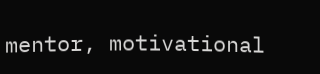mentor, motivational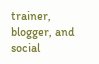trainer, blogger, and social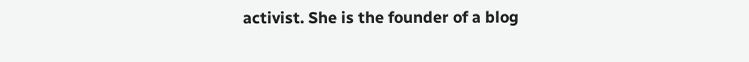activist. She is the founder of a blog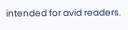intended for avid readers.